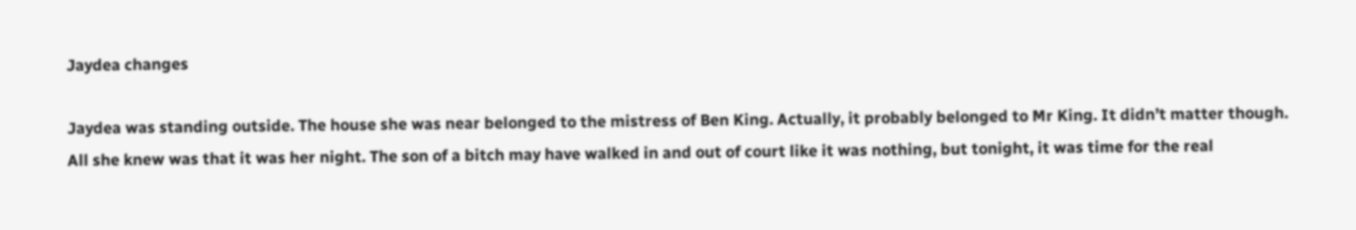Jaydea changes

Jaydea was standing outside. The house she was near belonged to the mistress of Ben King. Actually, it probably belonged to Mr King. It didn’t matter though. All she knew was that it was her night. The son of a bitch may have walked in and out of court like it was nothing, but tonight, it was time for the real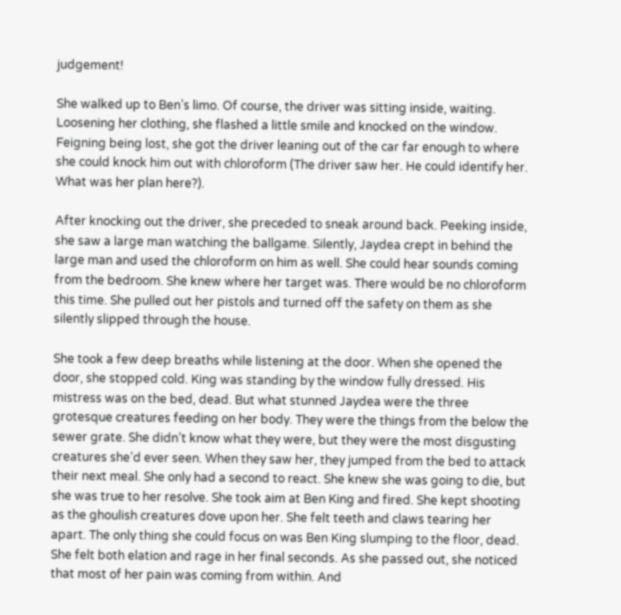judgement!

She walked up to Ben’s limo. Of course, the driver was sitting inside, waiting. Loosening her clothing, she flashed a little smile and knocked on the window. Feigning being lost, she got the driver leaning out of the car far enough to where she could knock him out with chloroform (The driver saw her. He could identify her. What was her plan here?).

After knocking out the driver, she preceded to sneak around back. Peeking inside, she saw a large man watching the ballgame. Silently, Jaydea crept in behind the large man and used the chloroform on him as well. She could hear sounds coming from the bedroom. She knew where her target was. There would be no chloroform this time. She pulled out her pistols and turned off the safety on them as she silently slipped through the house.

She took a few deep breaths while listening at the door. When she opened the door, she stopped cold. King was standing by the window fully dressed. His mistress was on the bed, dead. But what stunned Jaydea were the three grotesque creatures feeding on her body. They were the things from the below the sewer grate. She didn’t know what they were, but they were the most disgusting creatures she’d ever seen. When they saw her, they jumped from the bed to attack their next meal. She only had a second to react. She knew she was going to die, but she was true to her resolve. She took aim at Ben King and fired. She kept shooting as the ghoulish creatures dove upon her. She felt teeth and claws tearing her apart. The only thing she could focus on was Ben King slumping to the floor, dead. She felt both elation and rage in her final seconds. As she passed out, she noticed that most of her pain was coming from within. And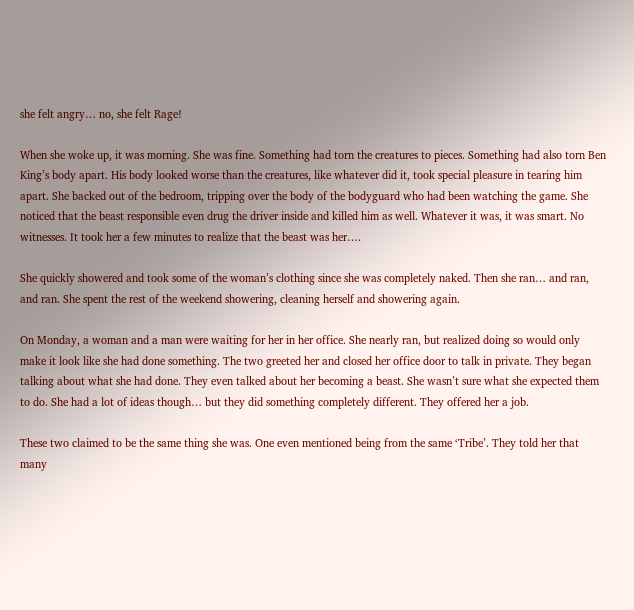she felt angry… no, she felt Rage!

When she woke up, it was morning. She was fine. Something had torn the creatures to pieces. Something had also torn Ben King’s body apart. His body looked worse than the creatures, like whatever did it, took special pleasure in tearing him apart. She backed out of the bedroom, tripping over the body of the bodyguard who had been watching the game. She noticed that the beast responsible even drug the driver inside and killed him as well. Whatever it was, it was smart. No witnesses. It took her a few minutes to realize that the beast was her….

She quickly showered and took some of the woman’s clothing since she was completely naked. Then she ran… and ran, and ran. She spent the rest of the weekend showering, cleaning herself and showering again.

On Monday, a woman and a man were waiting for her in her office. She nearly ran, but realized doing so would only make it look like she had done something. The two greeted her and closed her office door to talk in private. They began talking about what she had done. They even talked about her becoming a beast. She wasn’t sure what she expected them to do. She had a lot of ideas though… but they did something completely different. They offered her a job.

These two claimed to be the same thing she was. One even mentioned being from the same ‘Tribe’. They told her that many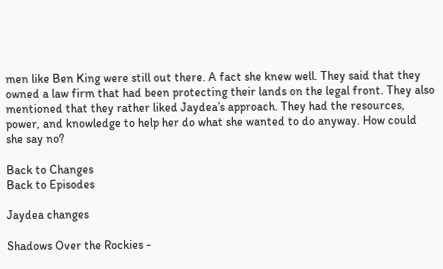men like Ben King were still out there. A fact she knew well. They said that they owned a law firm that had been protecting their lands on the legal front. They also mentioned that they rather liked Jaydea’s approach. They had the resources, power, and knowledge to help her do what she wanted to do anyway. How could she say no?

Back to Changes
Back to Episodes

Jaydea changes

Shadows Over the Rockies -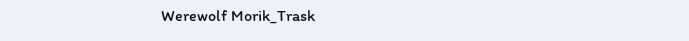Werewolf Morik_Trask